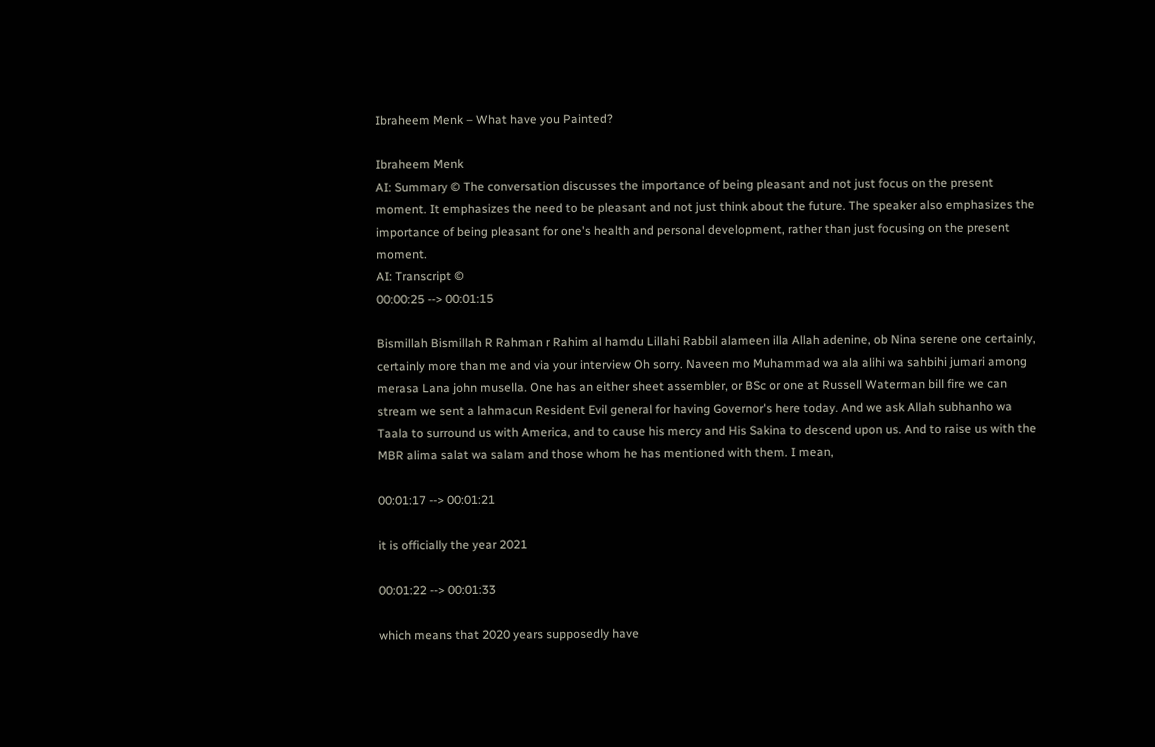Ibraheem Menk – What have you Painted?

Ibraheem Menk
AI: Summary © The conversation discusses the importance of being pleasant and not just focus on the present moment. It emphasizes the need to be pleasant and not just think about the future. The speaker also emphasizes the importance of being pleasant for one's health and personal development, rather than just focusing on the present moment.
AI: Transcript ©
00:00:25 --> 00:01:15

Bismillah Bismillah R Rahman r Rahim al hamdu Lillahi Rabbil alameen illa Allah adenine, ob Nina serene one certainly, certainly more than me and via your interview Oh sorry. Naveen mo Muhammad wa ala alihi wa sahbihi jumari among merasa Lana john musella. One has an either sheet assembler, or BSc or one at Russell Waterman bill fire we can stream we sent a lahmacun Resident Evil general for having Governor's here today. And we ask Allah subhanho wa Taala to surround us with America, and to cause his mercy and His Sakina to descend upon us. And to raise us with the MBR alima salat wa salam and those whom he has mentioned with them. I mean,

00:01:17 --> 00:01:21

it is officially the year 2021

00:01:22 --> 00:01:33

which means that 2020 years supposedly have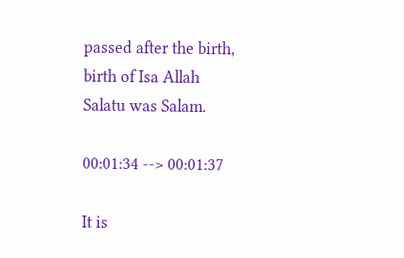passed after the birth, birth of Isa Allah Salatu was Salam.

00:01:34 --> 00:01:37

It is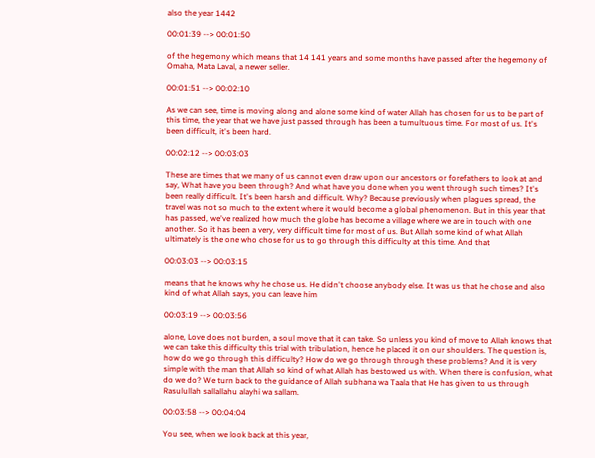also the year 1442

00:01:39 --> 00:01:50

of the hegemony which means that 14 141 years and some months have passed after the hegemony of Omaha, Mata Laval, a newer seller.

00:01:51 --> 00:02:10

As we can see, time is moving along and alone some kind of water Allah has chosen for us to be part of this time, the year that we have just passed through has been a tumultuous time. For most of us. It's been difficult, it's been hard.

00:02:12 --> 00:03:03

These are times that we many of us cannot even draw upon our ancestors or forefathers to look at and say, What have you been through? And what have you done when you went through such times? It's been really difficult. It's been harsh and difficult. Why? Because previously when plagues spread, the travel was not so much to the extent where it would become a global phenomenon. But in this year that has passed, we've realized how much the globe has become a village where we are in touch with one another. So it has been a very, very difficult time for most of us. But Allah some kind of what Allah ultimately is the one who chose for us to go through this difficulty at this time. And that

00:03:03 --> 00:03:15

means that he knows why he chose us. He didn't choose anybody else. It was us that he chose and also kind of what Allah says, you can leave him

00:03:19 --> 00:03:56

alone, Love does not burden, a soul move that it can take. So unless you kind of move to Allah knows that we can take this difficulty this trial with tribulation, hence he placed it on our shoulders. The question is, how do we go through this difficulty? How do we go through through these problems? And it is very simple with the man that Allah so kind of what Allah has bestowed us with. When there is confusion, what do we do? We turn back to the guidance of Allah subhana wa Taala that He has given to us through Rasulullah sallallahu alayhi wa sallam.

00:03:58 --> 00:04:04

You see, when we look back at this year,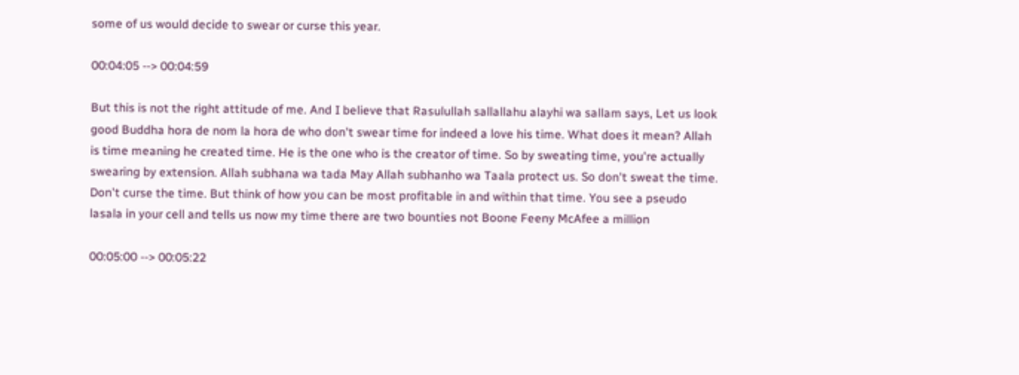some of us would decide to swear or curse this year.

00:04:05 --> 00:04:59

But this is not the right attitude of me. And I believe that Rasulullah sallallahu alayhi wa sallam says, Let us look good Buddha hora de nom la hora de who don't swear time for indeed a love his time. What does it mean? Allah is time meaning he created time. He is the one who is the creator of time. So by sweating time, you're actually swearing by extension. Allah subhana wa tada May Allah subhanho wa Taala protect us. So don't sweat the time. Don't curse the time. But think of how you can be most profitable in and within that time. You see a pseudo lasala in your cell and tells us now my time there are two bounties not Boone Feeny McAfee a million

00:05:00 --> 00:05:22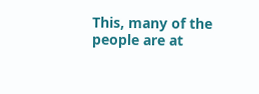This, many of the people are at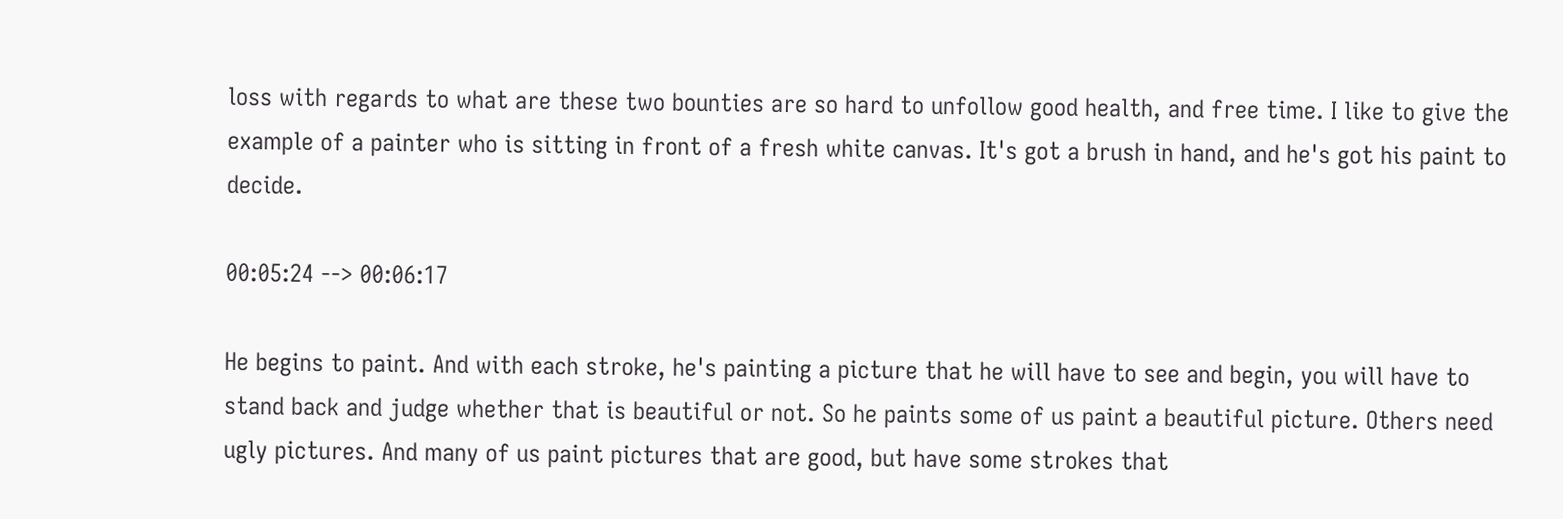loss with regards to what are these two bounties are so hard to unfollow good health, and free time. I like to give the example of a painter who is sitting in front of a fresh white canvas. It's got a brush in hand, and he's got his paint to decide.

00:05:24 --> 00:06:17

He begins to paint. And with each stroke, he's painting a picture that he will have to see and begin, you will have to stand back and judge whether that is beautiful or not. So he paints some of us paint a beautiful picture. Others need ugly pictures. And many of us paint pictures that are good, but have some strokes that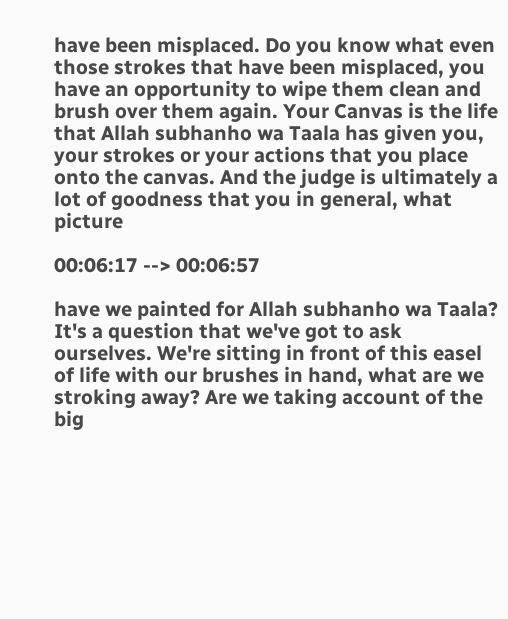have been misplaced. Do you know what even those strokes that have been misplaced, you have an opportunity to wipe them clean and brush over them again. Your Canvas is the life that Allah subhanho wa Taala has given you, your strokes or your actions that you place onto the canvas. And the judge is ultimately a lot of goodness that you in general, what picture

00:06:17 --> 00:06:57

have we painted for Allah subhanho wa Taala? It's a question that we've got to ask ourselves. We're sitting in front of this easel of life with our brushes in hand, what are we stroking away? Are we taking account of the big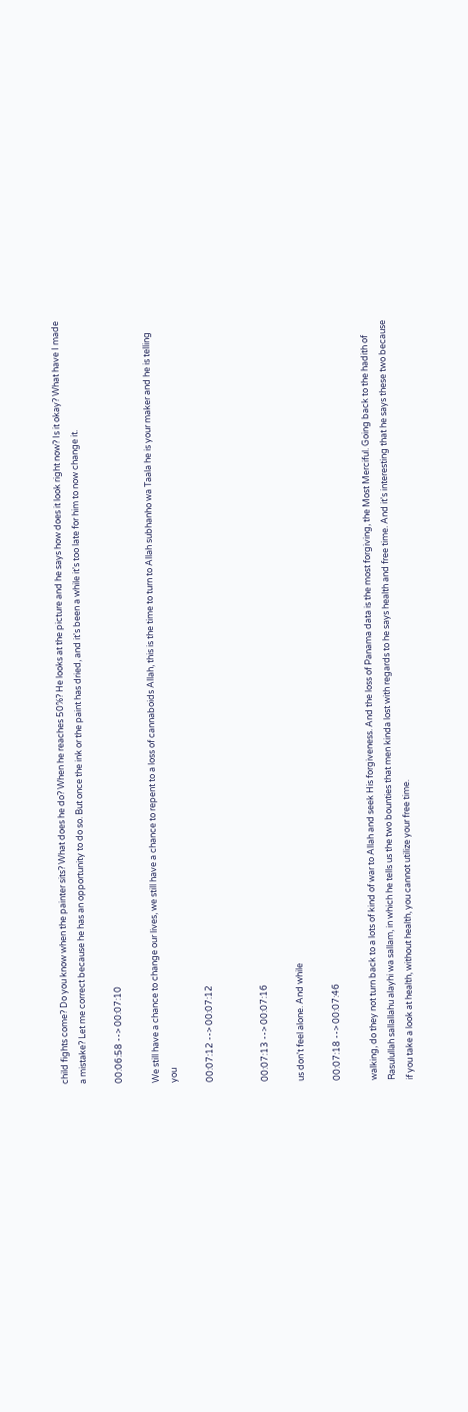child fights come? Do you know when the painter sits? What does he do? When he reaches 50%? He looks at the picture and he says how does it look right now? Is it okay? What have I made a mistake? Let me correct because he has an opportunity to do so. But once the ink or the paint has dried, and it's been a while it's too late for him to now change it.

00:06:58 --> 00:07:10

We still have a chance to change our lives, we still have a chance to repent to a loss of cannaboids Allah, this is the time to turn to Allah subhanho wa Taala he is your maker and he is telling you

00:07:12 --> 00:07:12


00:07:13 --> 00:07:16

us don't feel alone. And while

00:07:18 --> 00:07:46

walking, do they not turn back to a lots of kind of war to Allah and seek His forgiveness. And the loss of Panama data is the most forgiving, the Most Merciful. Going back to the hadith of Rasulullah sallallahu alayhi wa sallam, in which he tells us the two bounties that men kinda lost with regards to he says health and free time. And it's interesting that he says these two because if you take a look at health, without health, you cannot utilize your free time.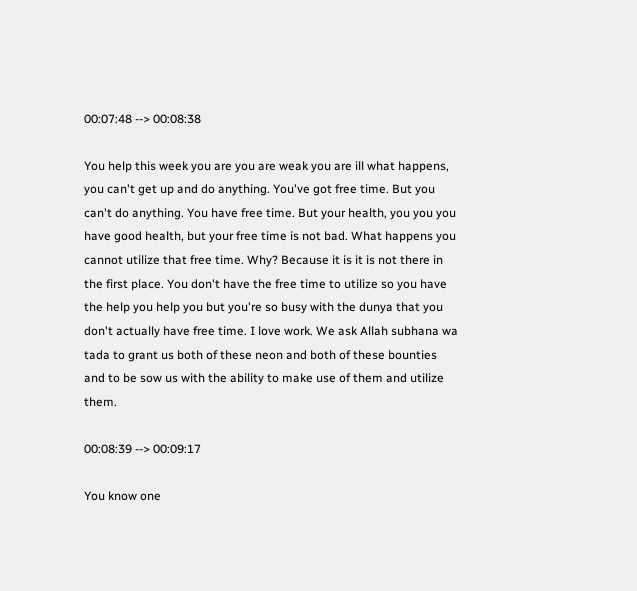00:07:48 --> 00:08:38

You help this week you are you are weak you are ill what happens, you can't get up and do anything. You've got free time. But you can't do anything. You have free time. But your health, you you you have good health, but your free time is not bad. What happens you cannot utilize that free time. Why? Because it is it is not there in the first place. You don't have the free time to utilize so you have the help you help you but you're so busy with the dunya that you don't actually have free time. I love work. We ask Allah subhana wa tada to grant us both of these neon and both of these bounties and to be sow us with the ability to make use of them and utilize them.

00:08:39 --> 00:09:17

You know one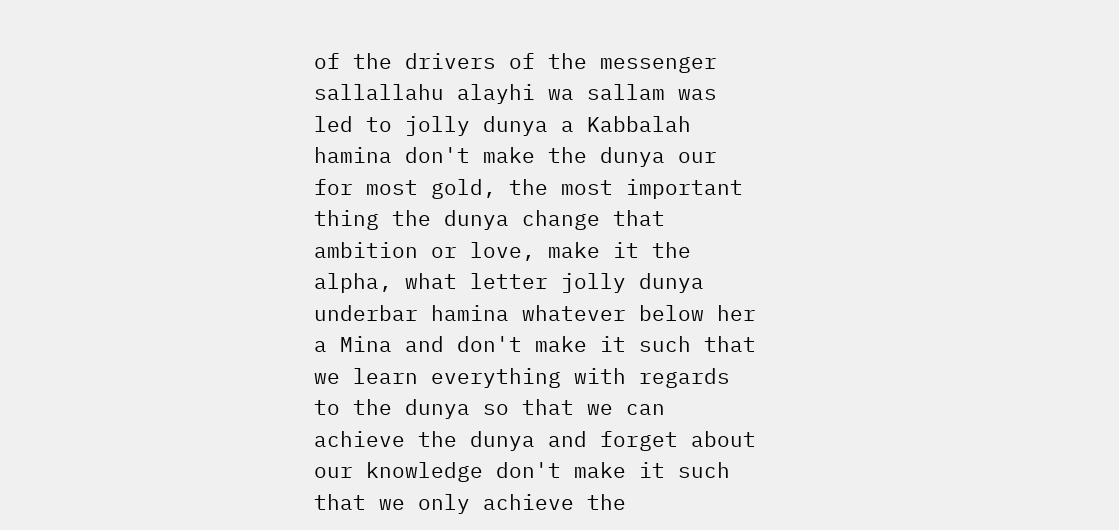of the drivers of the messenger sallallahu alayhi wa sallam was led to jolly dunya a Kabbalah hamina don't make the dunya our for most gold, the most important thing the dunya change that ambition or love, make it the alpha, what letter jolly dunya underbar hamina whatever below her a Mina and don't make it such that we learn everything with regards to the dunya so that we can achieve the dunya and forget about our knowledge don't make it such that we only achieve the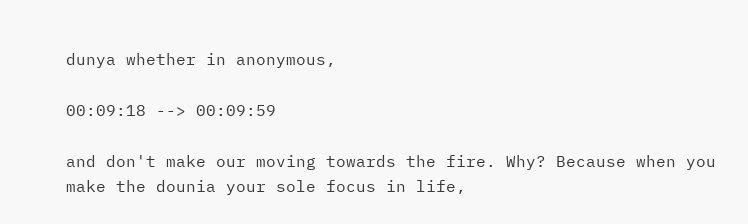dunya whether in anonymous,

00:09:18 --> 00:09:59

and don't make our moving towards the fire. Why? Because when you make the dounia your sole focus in life,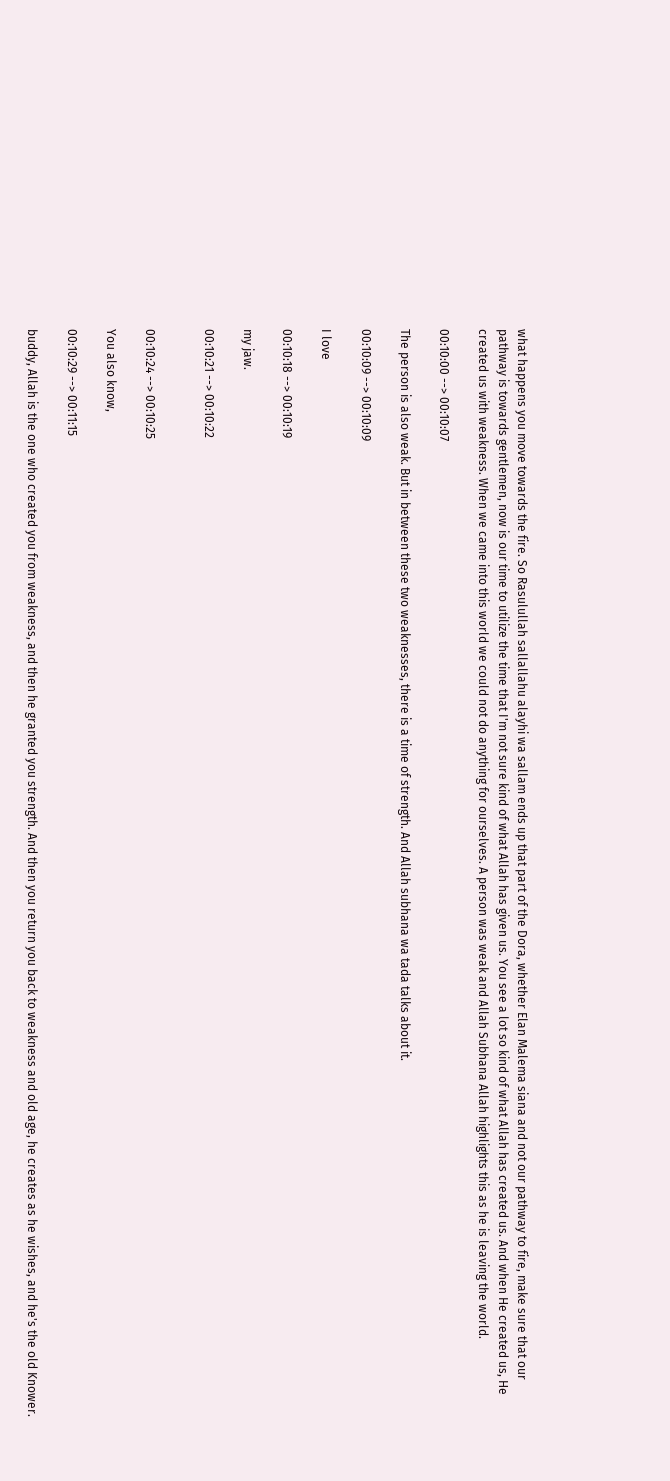what happens you move towards the fire. So Rasulullah sallallahu alayhi wa sallam ends up that part of the Dora, whether Elan Malema siana and not our pathway to fire, make sure that our pathway is towards gentlemen, now is our time to utilize the time that I'm not sure kind of what Allah has given us. You see a lot so kind of what Allah has created us. And when He created us, He created us with weakness. When we came into this world we could not do anything for ourselves. A person was weak and Allah Subhana Allah highlights this as he is leaving the world.

00:10:00 --> 00:10:07

The person is also weak. But in between these two weaknesses, there is a time of strength. And Allah subhana wa tada talks about it.

00:10:09 --> 00:10:09

I love

00:10:18 --> 00:10:19

my jaw.

00:10:21 --> 00:10:22


00:10:24 --> 00:10:25

You also know,

00:10:29 --> 00:11:15

buddy, Allah is the one who created you from weakness, and then he granted you strength. And then you return you back to weakness and old age, he creates as he wishes, and he's the old Knower.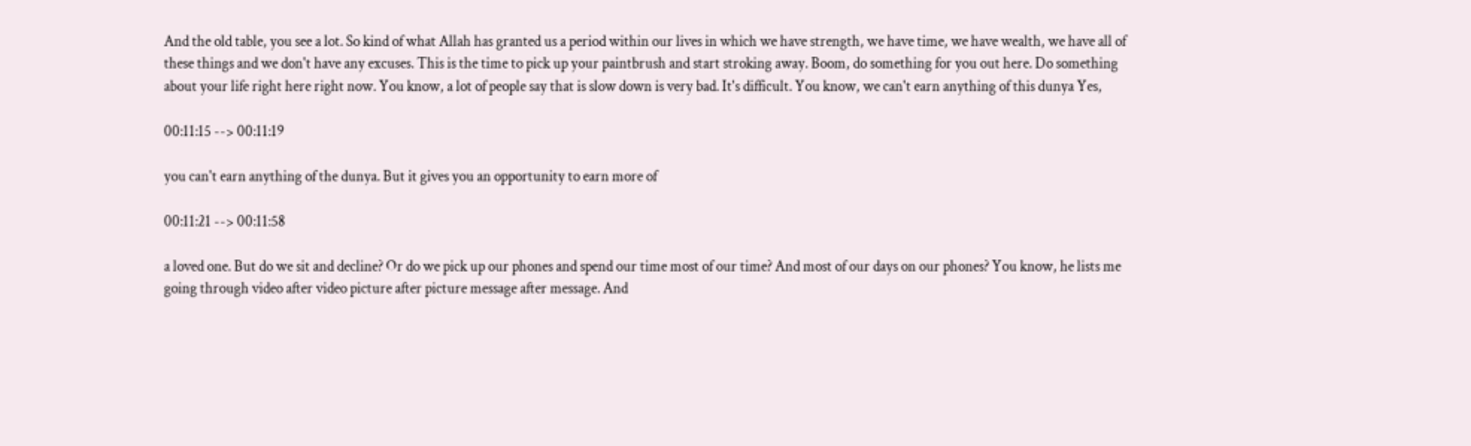And the old table, you see a lot. So kind of what Allah has granted us a period within our lives in which we have strength, we have time, we have wealth, we have all of these things and we don't have any excuses. This is the time to pick up your paintbrush and start stroking away. Boom, do something for you out here. Do something about your life right here right now. You know, a lot of people say that is slow down is very bad. It's difficult. You know, we can't earn anything of this dunya Yes,

00:11:15 --> 00:11:19

you can't earn anything of the dunya. But it gives you an opportunity to earn more of

00:11:21 --> 00:11:58

a loved one. But do we sit and decline? Or do we pick up our phones and spend our time most of our time? And most of our days on our phones? You know, he lists me going through video after video picture after picture message after message. And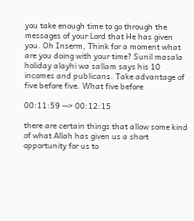you take enough time to go through the messages of your Lord that He has given you. Oh Inserm, Think for a moment what are you doing with your time? Sunil masala holiday alayhi wa sallam says his 10 incomes and publicans. Take advantage of five before five. What five before

00:11:59 --> 00:12:15

there are certain things that allow some kind of what Allah has given us a short opportunity for us to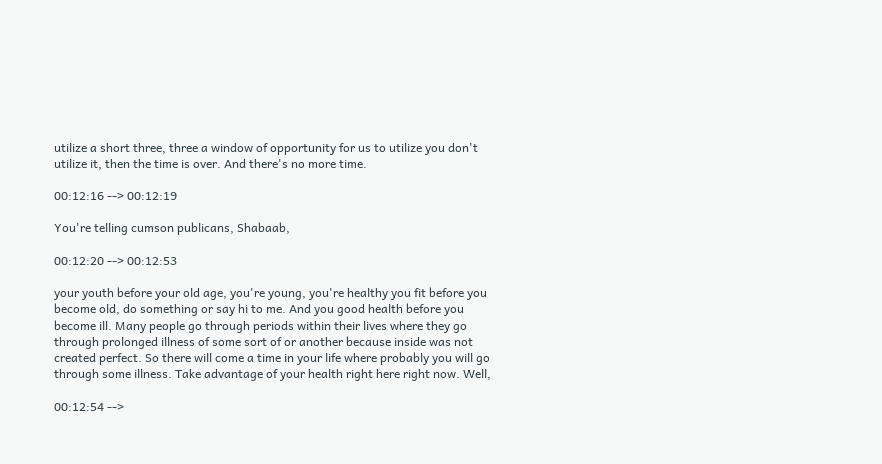utilize a short three, three a window of opportunity for us to utilize you don't utilize it, then the time is over. And there's no more time.

00:12:16 --> 00:12:19

You're telling cumson publicans, Shabaab,

00:12:20 --> 00:12:53

your youth before your old age, you're young, you're healthy you fit before you become old, do something or say hi to me. And you good health before you become ill. Many people go through periods within their lives where they go through prolonged illness of some sort of or another because inside was not created perfect. So there will come a time in your life where probably you will go through some illness. Take advantage of your health right here right now. Well,

00:12:54 -->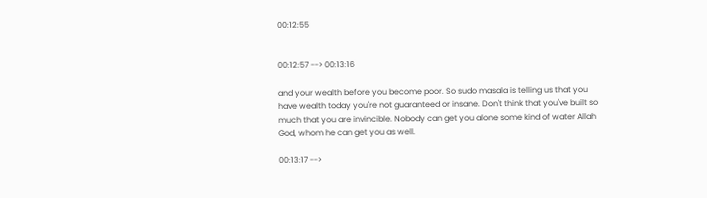00:12:55


00:12:57 --> 00:13:16

and your wealth before you become poor. So sudo masala is telling us that you have wealth today you're not guaranteed or insane. Don't think that you've built so much that you are invincible. Nobody can get you alone some kind of water Allah God, whom he can get you as well.

00:13:17 -->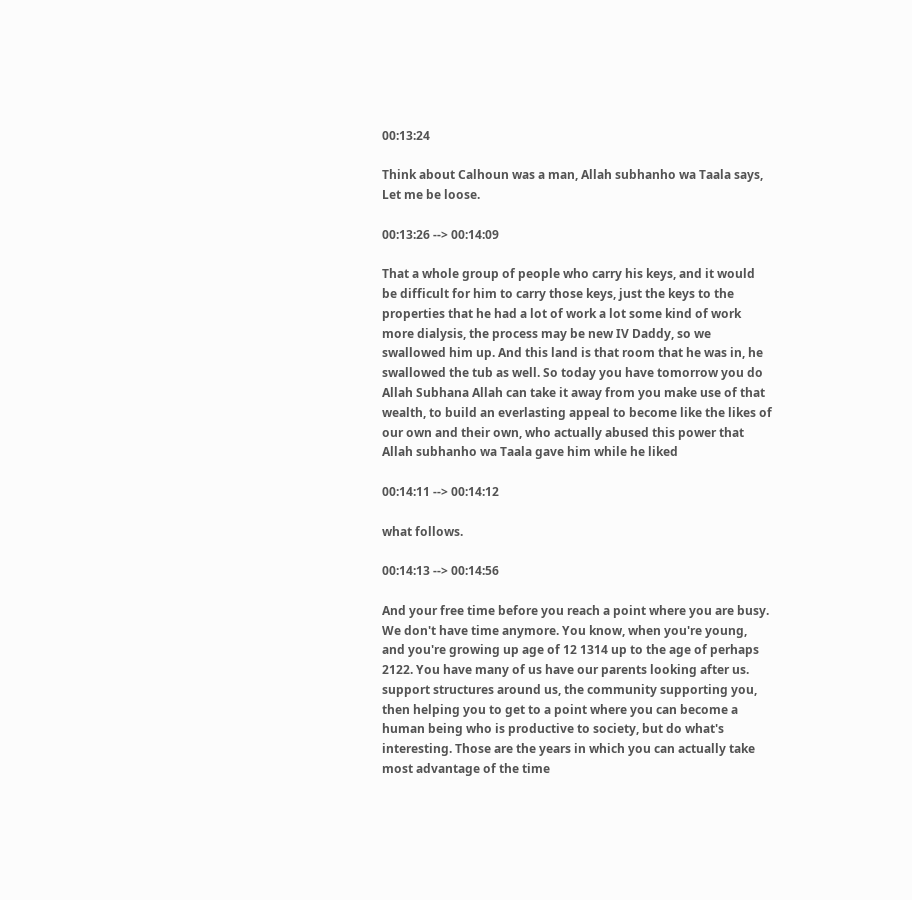00:13:24

Think about Calhoun was a man, Allah subhanho wa Taala says, Let me be loose.

00:13:26 --> 00:14:09

That a whole group of people who carry his keys, and it would be difficult for him to carry those keys, just the keys to the properties that he had a lot of work a lot some kind of work more dialysis, the process may be new IV Daddy, so we swallowed him up. And this land is that room that he was in, he swallowed the tub as well. So today you have tomorrow you do Allah Subhana Allah can take it away from you make use of that wealth, to build an everlasting appeal to become like the likes of our own and their own, who actually abused this power that Allah subhanho wa Taala gave him while he liked

00:14:11 --> 00:14:12

what follows.

00:14:13 --> 00:14:56

And your free time before you reach a point where you are busy. We don't have time anymore. You know, when you're young, and you're growing up age of 12 1314 up to the age of perhaps 2122. You have many of us have our parents looking after us. support structures around us, the community supporting you, then helping you to get to a point where you can become a human being who is productive to society, but do what's interesting. Those are the years in which you can actually take most advantage of the time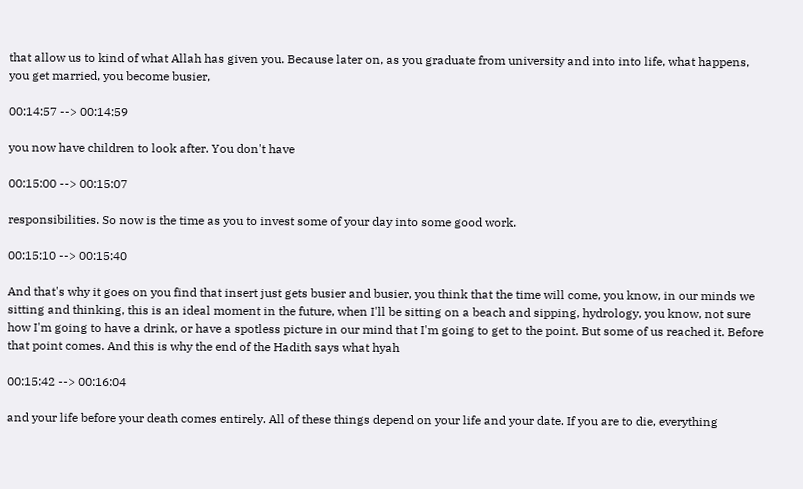that allow us to kind of what Allah has given you. Because later on, as you graduate from university and into into life, what happens, you get married, you become busier,

00:14:57 --> 00:14:59

you now have children to look after. You don't have

00:15:00 --> 00:15:07

responsibilities. So now is the time as you to invest some of your day into some good work.

00:15:10 --> 00:15:40

And that's why it goes on you find that insert just gets busier and busier, you think that the time will come, you know, in our minds we sitting and thinking, this is an ideal moment in the future, when I'll be sitting on a beach and sipping, hydrology, you know, not sure how I'm going to have a drink, or have a spotless picture in our mind that I'm going to get to the point. But some of us reached it. Before that point comes. And this is why the end of the Hadith says what hyah

00:15:42 --> 00:16:04

and your life before your death comes entirely. All of these things depend on your life and your date. If you are to die, everything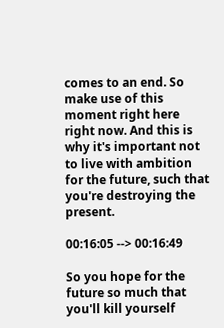comes to an end. So make use of this moment right here right now. And this is why it's important not to live with ambition for the future, such that you're destroying the present.

00:16:05 --> 00:16:49

So you hope for the future so much that you'll kill yourself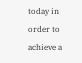today in order to achieve a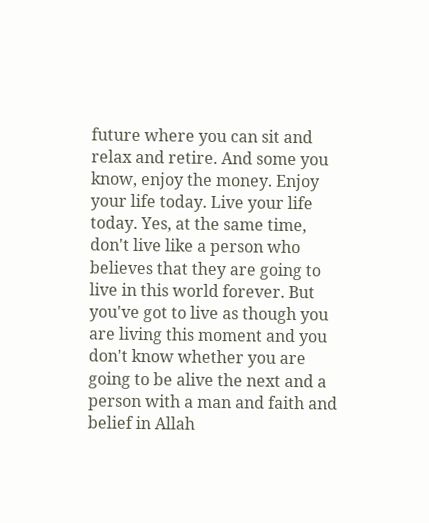future where you can sit and relax and retire. And some you know, enjoy the money. Enjoy your life today. Live your life today. Yes, at the same time, don't live like a person who believes that they are going to live in this world forever. But you've got to live as though you are living this moment and you don't know whether you are going to be alive the next and a person with a man and faith and belief in Allah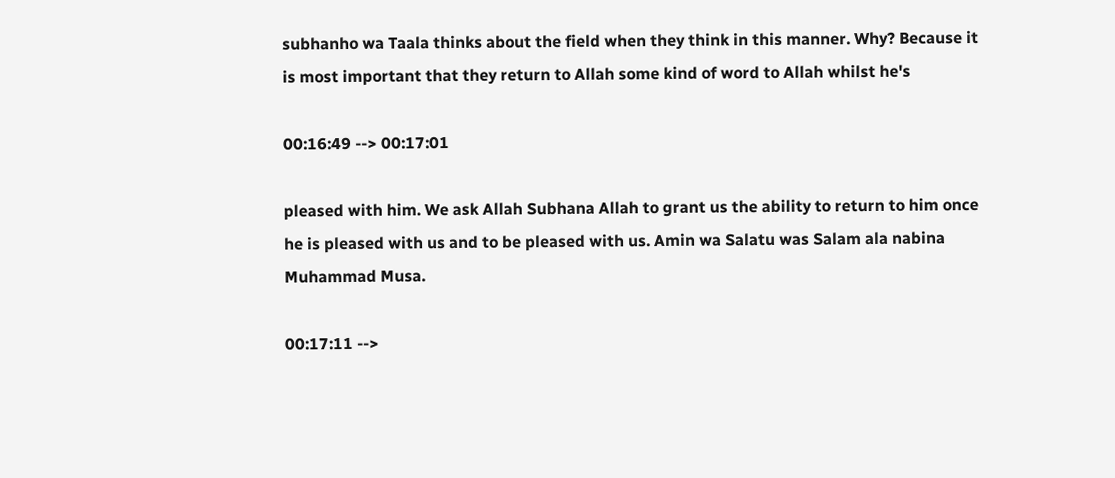subhanho wa Taala thinks about the field when they think in this manner. Why? Because it is most important that they return to Allah some kind of word to Allah whilst he's

00:16:49 --> 00:17:01

pleased with him. We ask Allah Subhana Allah to grant us the ability to return to him once he is pleased with us and to be pleased with us. Amin wa Salatu was Salam ala nabina Muhammad Musa.

00:17:11 -->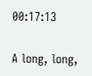00:17:13

A long, long,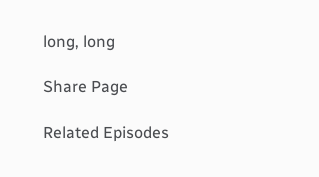long, long

Share Page

Related Episodes